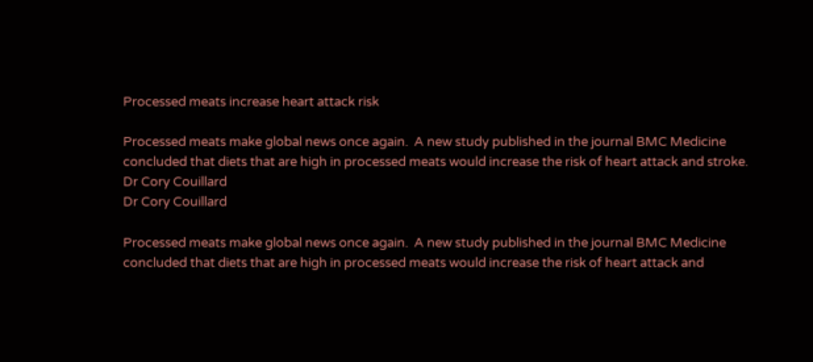Processed meats increase heart attack risk

Processed meats make global news once again.  A new study published in the journal BMC Medicine concluded that diets that are high in processed meats would increase the risk of heart attack and stroke.
Dr Cory Couillard
Dr Cory Couillard

Processed meats make global news once again.  A new study published in the journal BMC Medicine concluded that diets that are high in processed meats would increase the risk of heart attack and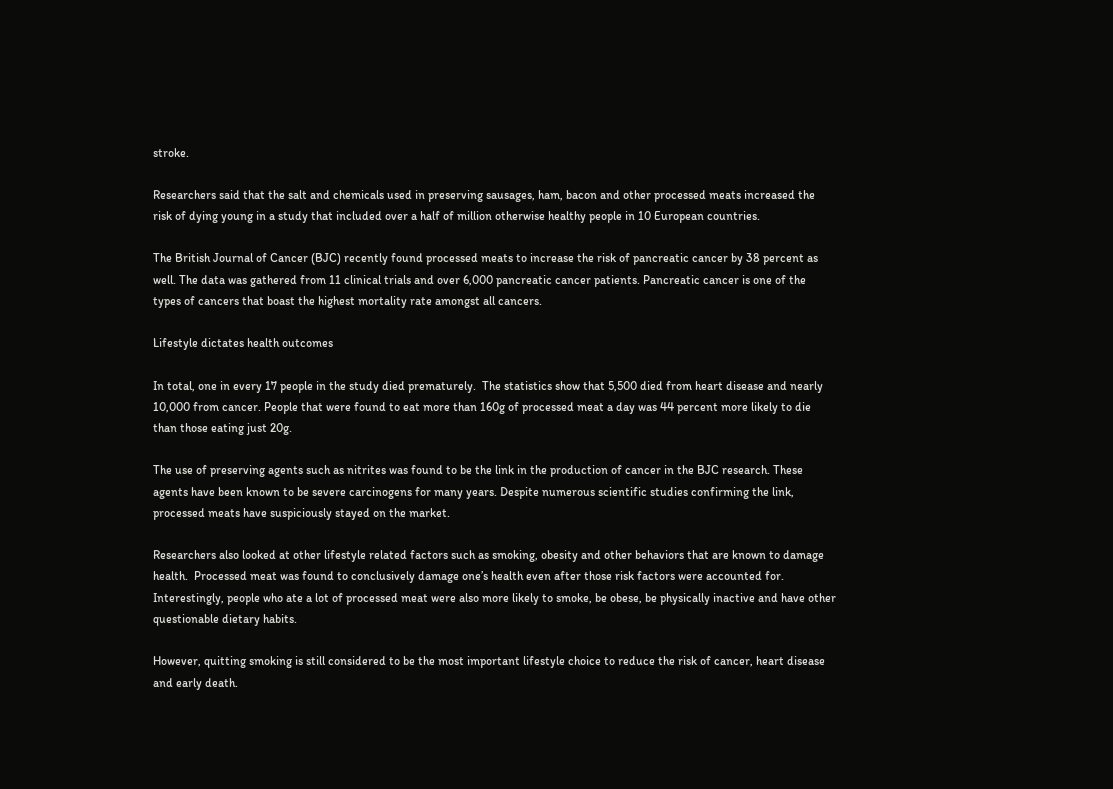stroke.

Researchers said that the salt and chemicals used in preserving sausages, ham, bacon and other processed meats increased the risk of dying young in a study that included over a half of million otherwise healthy people in 10 European countries.

The British Journal of Cancer (BJC) recently found processed meats to increase the risk of pancreatic cancer by 38 percent as well. The data was gathered from 11 clinical trials and over 6,000 pancreatic cancer patients. Pancreatic cancer is one of the types of cancers that boast the highest mortality rate amongst all cancers.

Lifestyle dictates health outcomes

In total, one in every 17 people in the study died prematurely.  The statistics show that 5,500 died from heart disease and nearly 10,000 from cancer. People that were found to eat more than 160g of processed meat a day was 44 percent more likely to die than those eating just 20g.

The use of preserving agents such as nitrites was found to be the link in the production of cancer in the BJC research. These agents have been known to be severe carcinogens for many years. Despite numerous scientific studies confirming the link, processed meats have suspiciously stayed on the market.

Researchers also looked at other lifestyle related factors such as smoking, obesity and other behaviors that are known to damage health.  Processed meat was found to conclusively damage one’s health even after those risk factors were accounted for. Interestingly, people who ate a lot of processed meat were also more likely to smoke, be obese, be physically inactive and have other questionable dietary habits.

However, quitting smoking is still considered to be the most important lifestyle choice to reduce the risk of cancer, heart disease and early death.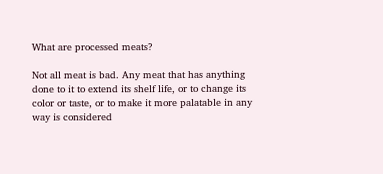What are processed meats?

Not all meat is bad. Any meat that has anything done to it to extend its shelf life, or to change its color or taste, or to make it more palatable in any way is considered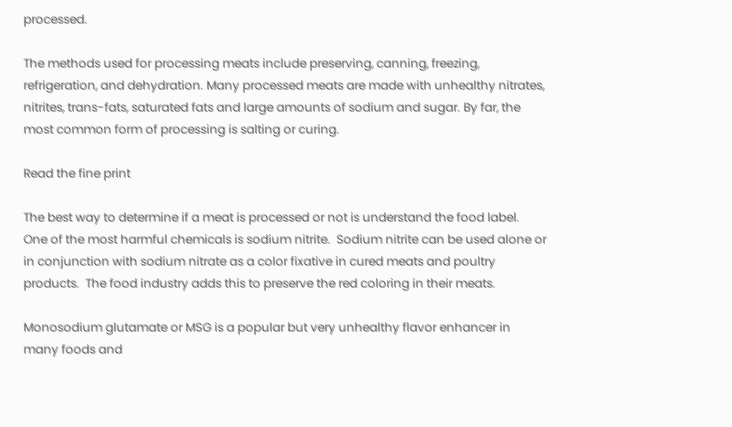processed.

The methods used for processing meats include preserving, canning, freezing, refrigeration, and dehydration. Many processed meats are made with unhealthy nitrates, nitrites, trans-fats, saturated fats and large amounts of sodium and sugar. By far, the most common form of processing is salting or curing.

Read the fine print

The best way to determine if a meat is processed or not is understand the food label.  One of the most harmful chemicals is sodium nitrite.  Sodium nitrite can be used alone or in conjunction with sodium nitrate as a color fixative in cured meats and poultry products.  The food industry adds this to preserve the red coloring in their meats.

Monosodium glutamate or MSG is a popular but very unhealthy flavor enhancer in many foods and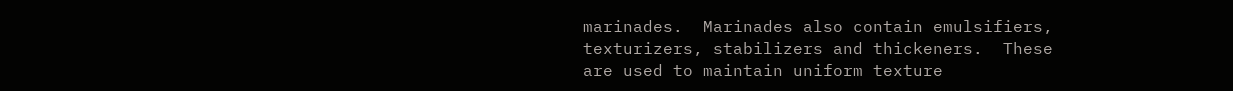marinades.  Marinades also contain emulsifiers, texturizers, stabilizers and thickeners.  These are used to maintain uniform texture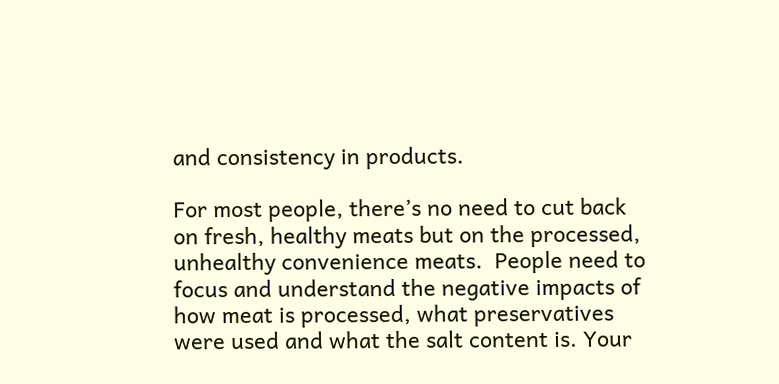and consistency in products.

For most people, there’s no need to cut back on fresh, healthy meats but on the processed, unhealthy convenience meats.  People need to focus and understand the negative impacts of how meat is processed, what preservatives were used and what the salt content is. Your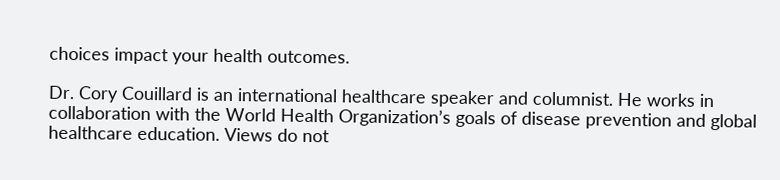choices impact your health outcomes.

Dr. Cory Couillard is an international healthcare speaker and columnist. He works in collaboration with the World Health Organization’s goals of disease prevention and global healthcare education. Views do not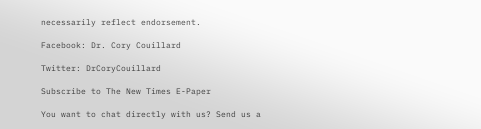necessarily reflect endorsement.

Facebook: Dr. Cory Couillard

Twitter: DrCoryCouillard

Subscribe to The New Times E-Paper

You want to chat directly with us? Send us a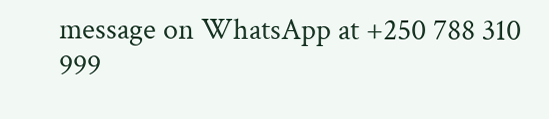message on WhatsApp at +250 788 310 999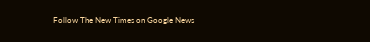Follow The New Times on Google News